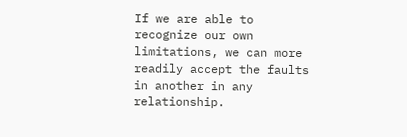If we are able to recognize our own limitations, we can more readily accept the faults in another in any relationship.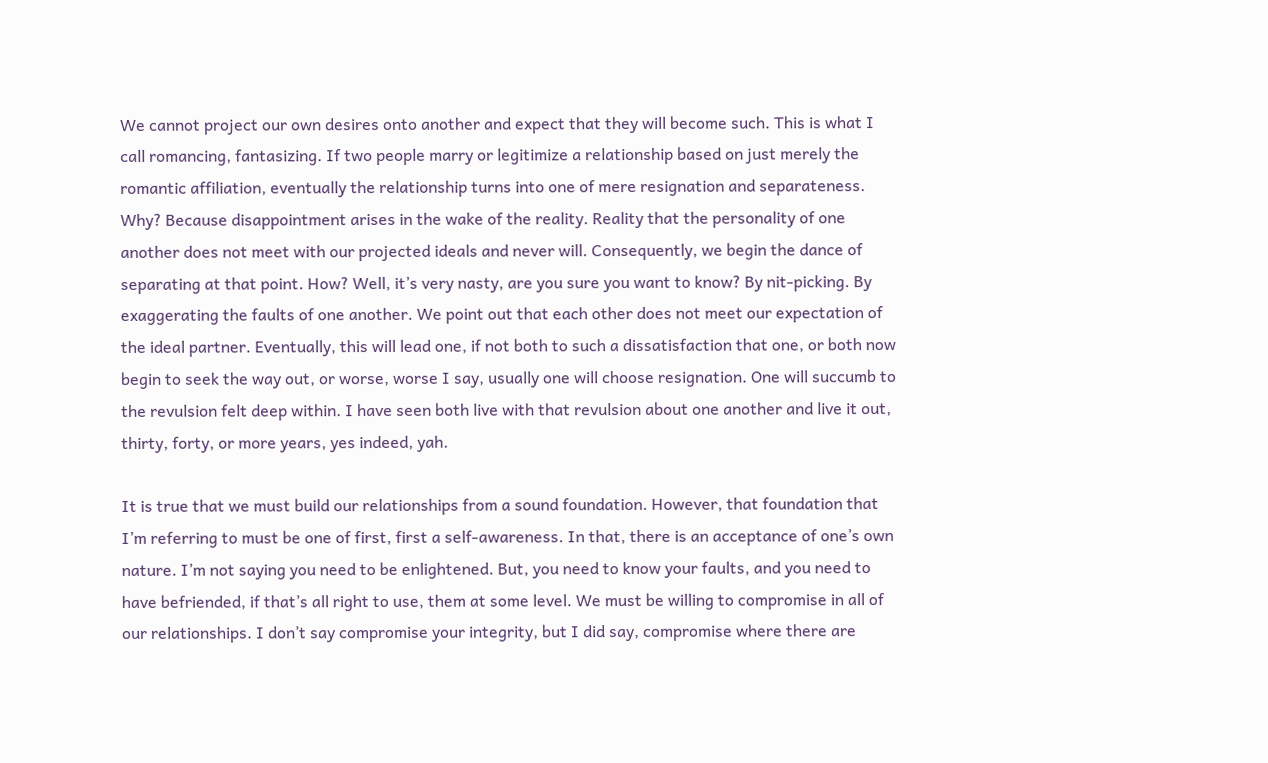We cannot project our own desires onto another and expect that they will become such. This is what I call romancing, fantasizing. If two people marry or legitimize a relationship based on just merely the romantic affiliation, eventually the relationship turns into one of mere resignation and separateness. Why? Because disappointment arises in the wake of the reality. Reality that the personality of one another does not meet with our projected ideals and never will. Consequently, we begin the dance of separating at that point. How? Well, it’s very nasty, are you sure you want to know? By nit-picking. By exaggerating the faults of one another. We point out that each other does not meet our expectation of the ideal partner. Eventually, this will lead one, if not both to such a dissatisfaction that one, or both now begin to seek the way out, or worse, worse I say, usually one will choose resignation. One will succumb to the revulsion felt deep within. I have seen both live with that revulsion about one another and live it out, thirty, forty, or more years, yes indeed, yah.

It is true that we must build our relationships from a sound foundation. However, that foundation that I’m referring to must be one of first, first a self-awareness. In that, there is an acceptance of one’s own nature. I’m not saying you need to be enlightened. But, you need to know your faults, and you need to have befriended, if that’s all right to use, them at some level. We must be willing to compromise in all of our relationships. I don’t say compromise your integrity, but I did say, compromise where there are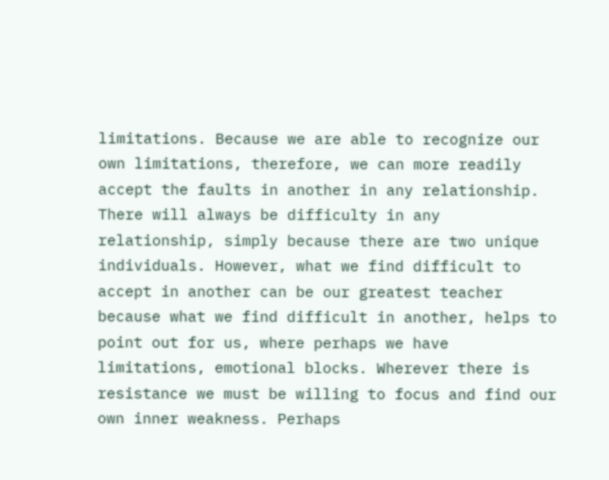limitations. Because we are able to recognize our own limitations, therefore, we can more readily accept the faults in another in any relationship. There will always be difficulty in any relationship, simply because there are two unique individuals. However, what we find difficult to accept in another can be our greatest teacher because what we find difficult in another, helps to point out for us, where perhaps we have limitations, emotional blocks. Wherever there is resistance we must be willing to focus and find our own inner weakness. Perhaps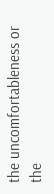the uncomfortableness or the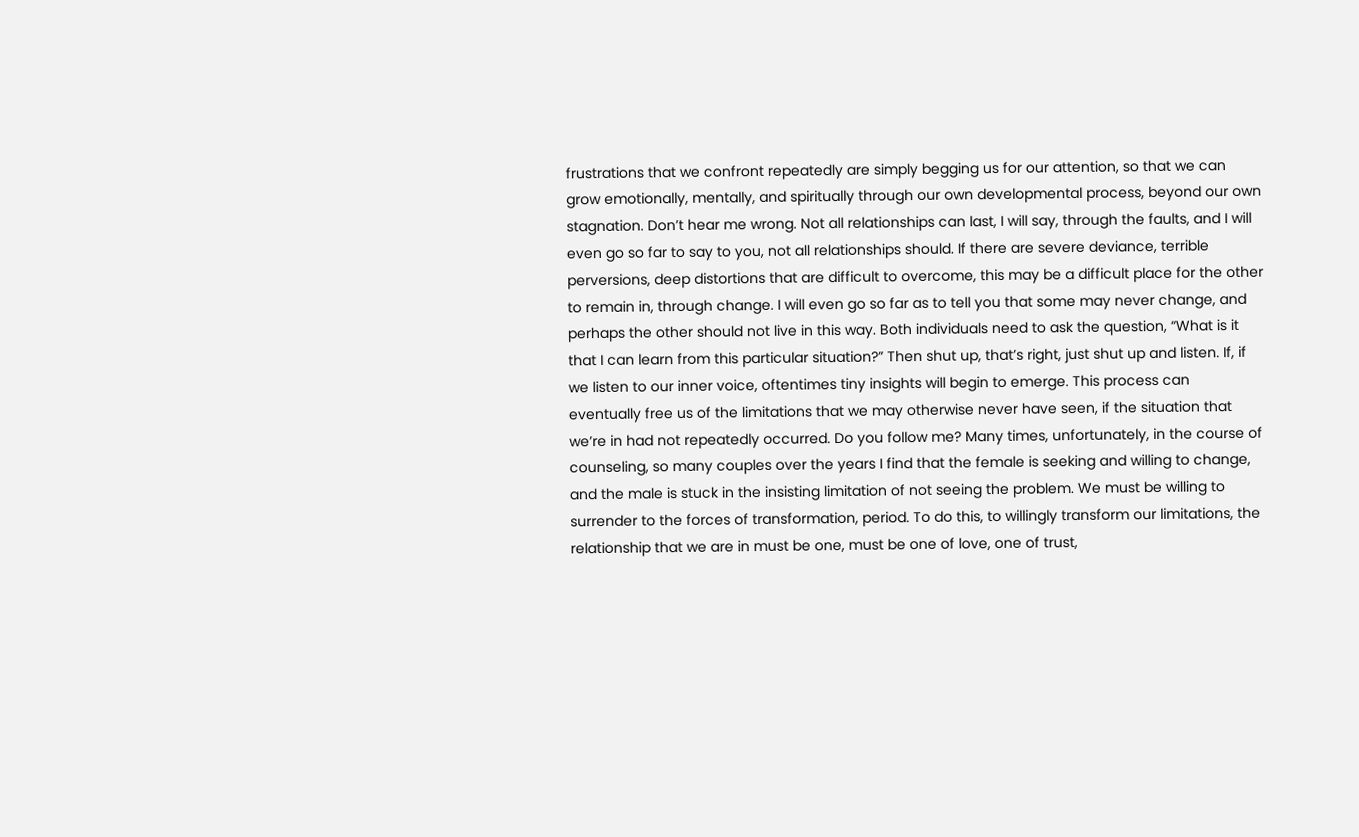frustrations that we confront repeatedly are simply begging us for our attention, so that we can grow emotionally, mentally, and spiritually through our own developmental process, beyond our own stagnation. Don’t hear me wrong. Not all relationships can last, I will say, through the faults, and I will even go so far to say to you, not all relationships should. If there are severe deviance, terrible perversions, deep distortions that are difficult to overcome, this may be a difficult place for the other to remain in, through change. I will even go so far as to tell you that some may never change, and perhaps the other should not live in this way. Both individuals need to ask the question, “What is it that I can learn from this particular situation?” Then shut up, that’s right, just shut up and listen. If, if we listen to our inner voice, oftentimes tiny insights will begin to emerge. This process can eventually free us of the limitations that we may otherwise never have seen, if the situation that we’re in had not repeatedly occurred. Do you follow me? Many times, unfortunately, in the course of counseling, so many couples over the years I find that the female is seeking and willing to change, and the male is stuck in the insisting limitation of not seeing the problem. We must be willing to surrender to the forces of transformation, period. To do this, to willingly transform our limitations, the relationship that we are in must be one, must be one of love, one of trust,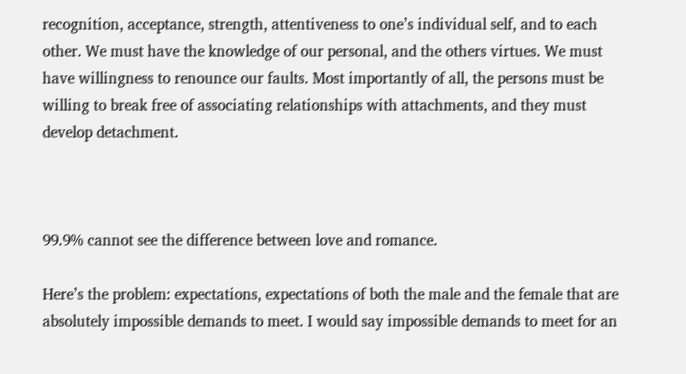recognition, acceptance, strength, attentiveness to one’s individual self, and to each other. We must have the knowledge of our personal, and the others virtues. We must have willingness to renounce our faults. Most importantly of all, the persons must be willing to break free of associating relationships with attachments, and they must develop detachment.



99.9% cannot see the difference between love and romance.

Here’s the problem: expectations, expectations of both the male and the female that are absolutely impossible demands to meet. I would say impossible demands to meet for an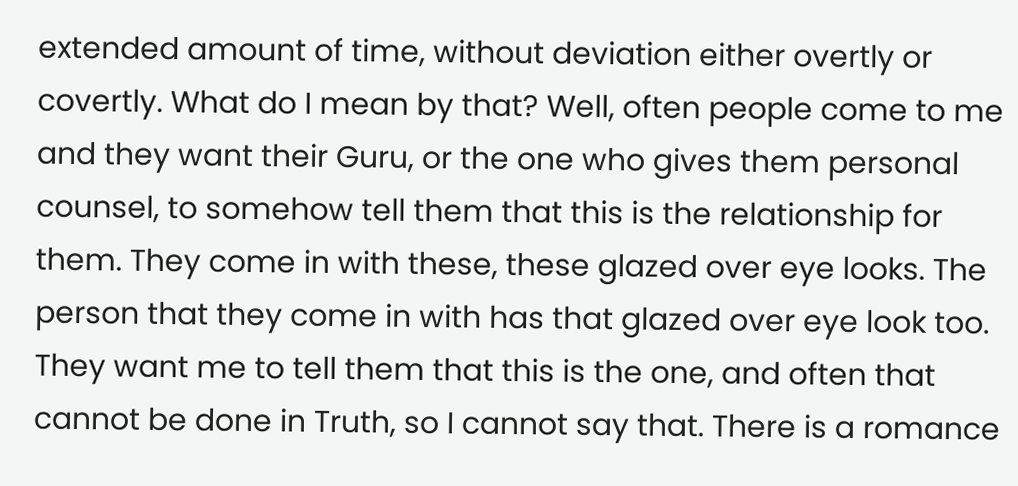extended amount of time, without deviation either overtly or covertly. What do I mean by that? Well, often people come to me and they want their Guru, or the one who gives them personal counsel, to somehow tell them that this is the relationship for them. They come in with these, these glazed over eye looks. The person that they come in with has that glazed over eye look too. They want me to tell them that this is the one, and often that cannot be done in Truth, so I cannot say that. There is a romance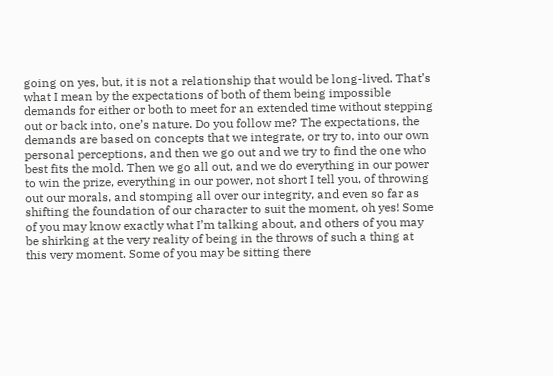going on yes, but, it is not a relationship that would be long-lived. That’s what I mean by the expectations of both of them being impossible demands for either or both to meet for an extended time without stepping out or back into, one’s nature. Do you follow me? The expectations, the demands are based on concepts that we integrate, or try to, into our own personal perceptions, and then we go out and we try to find the one who best fits the mold. Then we go all out, and we do everything in our power to win the prize, everything in our power, not short I tell you, of throwing out our morals, and stomping all over our integrity, and even so far as shifting the foundation of our character to suit the moment, oh yes! Some of you may know exactly what I’m talking about, and others of you may be shirking at the very reality of being in the throws of such a thing at this very moment. Some of you may be sitting there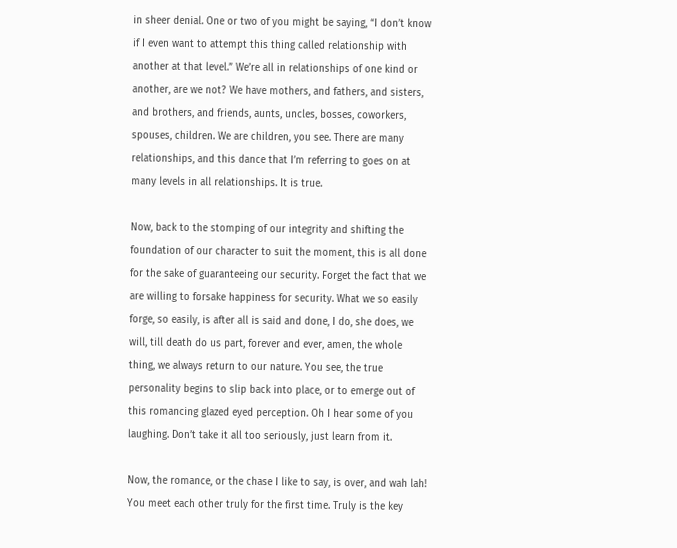in sheer denial. One or two of you might be saying, “I don’t know if I even want to attempt this thing called relationship with another at that level.” We’re all in relationships of one kind or another, are we not? We have mothers, and fathers, and sisters, and brothers, and friends, aunts, uncles, bosses, coworkers, spouses, children. We are children, you see. There are many relationships, and this dance that I’m referring to goes on at many levels in all relationships. It is true.

Now, back to the stomping of our integrity and shifting the foundation of our character to suit the moment, this is all done for the sake of guaranteeing our security. Forget the fact that we are willing to forsake happiness for security. What we so easily forge, so easily, is after all is said and done, I do, she does, we will, till death do us part, forever and ever, amen, the whole thing, we always return to our nature. You see, the true personality begins to slip back into place, or to emerge out of this romancing glazed eyed perception. Oh I hear some of you laughing. Don’t take it all too seriously, just learn from it.

Now, the romance, or the chase I like to say, is over, and wah lah! You meet each other truly for the first time. Truly is the key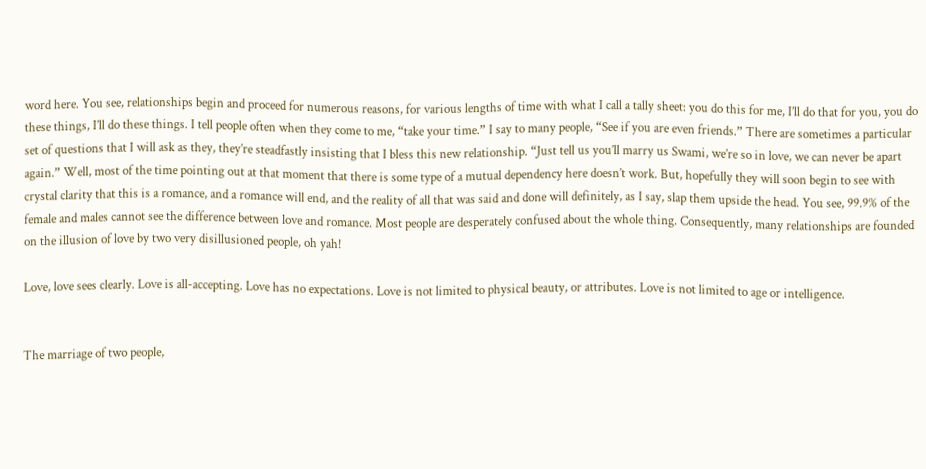word here. You see, relationships begin and proceed for numerous reasons, for various lengths of time with what I call a tally sheet: you do this for me, I’ll do that for you, you do these things, I’ll do these things. I tell people often when they come to me, “take your time.” I say to many people, “See if you are even friends.” There are sometimes a particular set of questions that I will ask as they, they’re steadfastly insisting that I bless this new relationship. “Just tell us you’ll marry us Swami, we’re so in love, we can never be apart again.” Well, most of the time pointing out at that moment that there is some type of a mutual dependency here doesn’t work. But, hopefully they will soon begin to see with crystal clarity that this is a romance, and a romance will end, and the reality of all that was said and done will definitely, as I say, slap them upside the head. You see, 99.9% of the female and males cannot see the difference between love and romance. Most people are desperately confused about the whole thing. Consequently, many relationships are founded on the illusion of love by two very disillusioned people, oh yah!

Love, love sees clearly. Love is all-accepting. Love has no expectations. Love is not limited to physical beauty, or attributes. Love is not limited to age or intelligence.


The marriage of two people,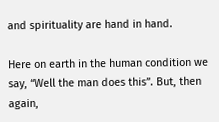and spirituality are hand in hand.

Here on earth in the human condition we say, “Well the man does this”. But, then again,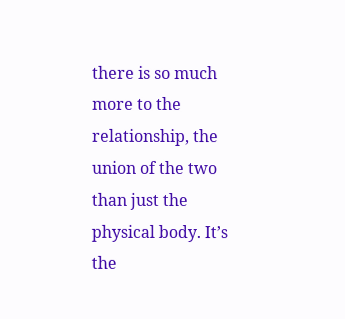there is so much more to the relationship, the union of the two than just the physical body. It’s the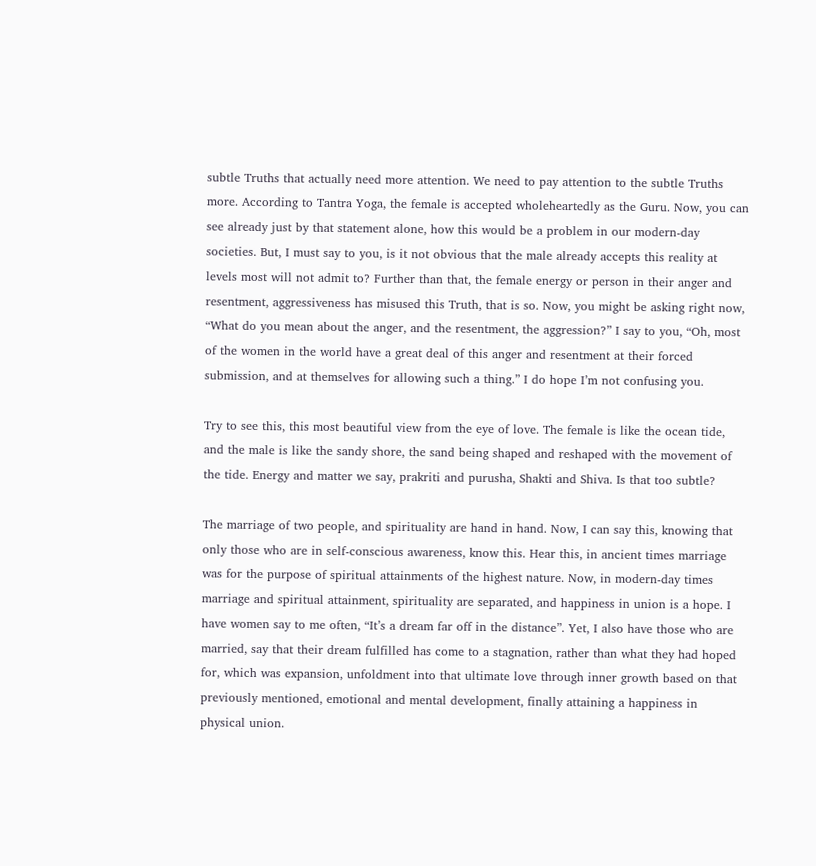subtle Truths that actually need more attention. We need to pay attention to the subtle Truths more. According to Tantra Yoga, the female is accepted wholeheartedly as the Guru. Now, you can see already just by that statement alone, how this would be a problem in our modern-day societies. But, I must say to you, is it not obvious that the male already accepts this reality at levels most will not admit to? Further than that, the female energy or person in their anger and resentment, aggressiveness has misused this Truth, that is so. Now, you might be asking right now, “What do you mean about the anger, and the resentment, the aggression?” I say to you, “Oh, most of the women in the world have a great deal of this anger and resentment at their forced submission, and at themselves for allowing such a thing.” I do hope I’m not confusing you.

Try to see this, this most beautiful view from the eye of love. The female is like the ocean tide, and the male is like the sandy shore, the sand being shaped and reshaped with the movement of the tide. Energy and matter we say, prakriti and purusha, Shakti and Shiva. Is that too subtle?

The marriage of two people, and spirituality are hand in hand. Now, I can say this, knowing that only those who are in self-conscious awareness, know this. Hear this, in ancient times marriage was for the purpose of spiritual attainments of the highest nature. Now, in modern-day times marriage and spiritual attainment, spirituality are separated, and happiness in union is a hope. I have women say to me often, “It’s a dream far off in the distance”. Yet, I also have those who are married, say that their dream fulfilled has come to a stagnation, rather than what they had hoped for, which was expansion, unfoldment into that ultimate love through inner growth based on that previously mentioned, emotional and mental development, finally attaining a happiness in physical union.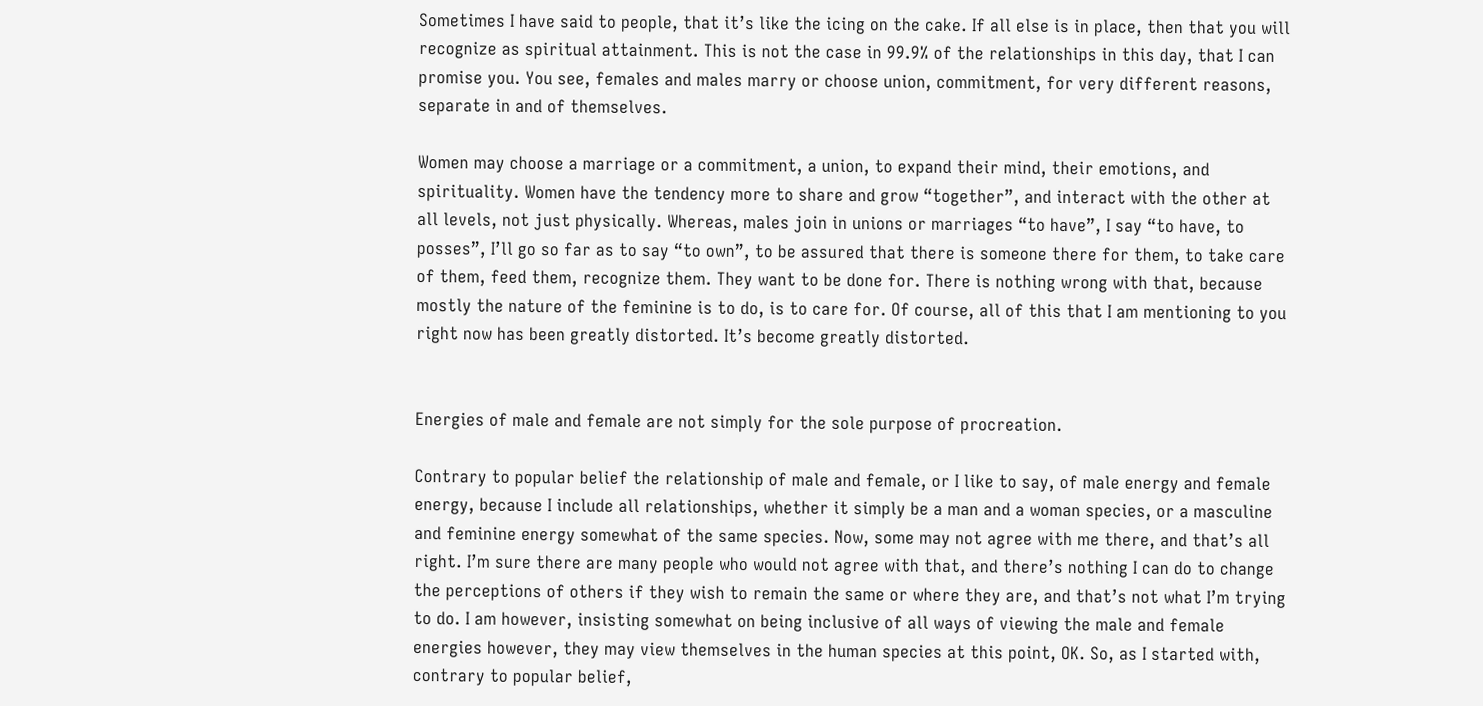Sometimes I have said to people, that it’s like the icing on the cake. If all else is in place, then that you will recognize as spiritual attainment. This is not the case in 99.9% of the relationships in this day, that I can promise you. You see, females and males marry or choose union, commitment, for very different reasons, separate in and of themselves.

Women may choose a marriage or a commitment, a union, to expand their mind, their emotions, and spirituality. Women have the tendency more to share and grow “together”, and interact with the other at all levels, not just physically. Whereas, males join in unions or marriages “to have”, I say “to have, to posses”, I’ll go so far as to say “to own”, to be assured that there is someone there for them, to take care of them, feed them, recognize them. They want to be done for. There is nothing wrong with that, because mostly the nature of the feminine is to do, is to care for. Of course, all of this that I am mentioning to you right now has been greatly distorted. It’s become greatly distorted.


Energies of male and female are not simply for the sole purpose of procreation.

Contrary to popular belief the relationship of male and female, or I like to say, of male energy and female energy, because I include all relationships, whether it simply be a man and a woman species, or a masculine and feminine energy somewhat of the same species. Now, some may not agree with me there, and that’s all right. I’m sure there are many people who would not agree with that, and there’s nothing I can do to change the perceptions of others if they wish to remain the same or where they are, and that’s not what I’m trying to do. I am however, insisting somewhat on being inclusive of all ways of viewing the male and female energies however, they may view themselves in the human species at this point, OK. So, as I started with, contrary to popular belief,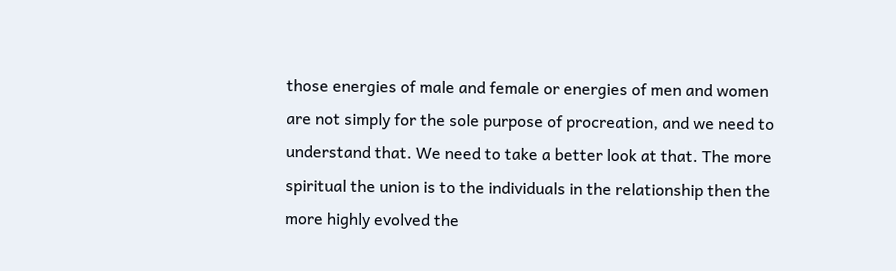those energies of male and female or energies of men and women are not simply for the sole purpose of procreation, and we need to understand that. We need to take a better look at that. The more spiritual the union is to the individuals in the relationship then the more highly evolved the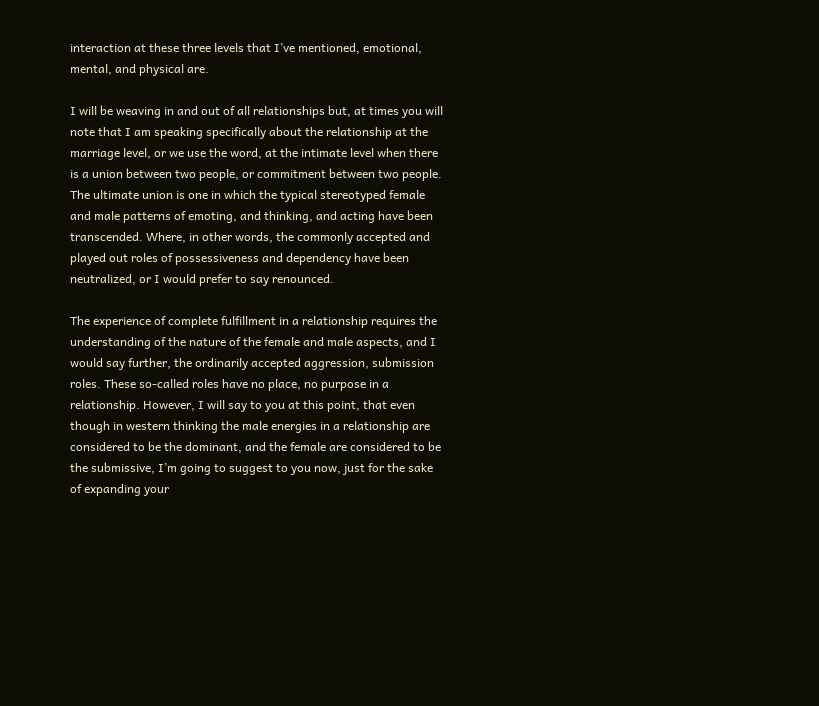interaction at these three levels that I’ve mentioned, emotional, mental, and physical are.

I will be weaving in and out of all relationships but, at times you will note that I am speaking specifically about the relationship at the marriage level, or we use the word, at the intimate level when there is a union between two people, or commitment between two people. The ultimate union is one in which the typical stereotyped female and male patterns of emoting, and thinking, and acting have been transcended. Where, in other words, the commonly accepted and played out roles of possessiveness and dependency have been neutralized, or I would prefer to say renounced.

The experience of complete fulfillment in a relationship requires the understanding of the nature of the female and male aspects, and I would say further, the ordinarily accepted aggression, submission roles. These so-called roles have no place, no purpose in a relationship. However, I will say to you at this point, that even though in western thinking the male energies in a relationship are considered to be the dominant, and the female are considered to be the submissive, I’m going to suggest to you now, just for the sake of expanding your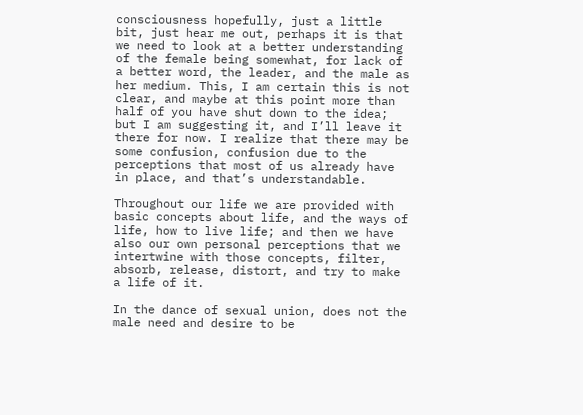consciousness hopefully, just a little bit, just hear me out, perhaps it is that we need to look at a better understanding of the female being somewhat, for lack of a better word, the leader, and the male as her medium. This, I am certain this is not clear, and maybe at this point more than half of you have shut down to the idea; but I am suggesting it, and I’ll leave it there for now. I realize that there may be some confusion, confusion due to the perceptions that most of us already have in place, and that’s understandable.

Throughout our life we are provided with basic concepts about life, and the ways of life, how to live life; and then we have also our own personal perceptions that we intertwine with those concepts, filter, absorb, release, distort, and try to make a life of it.

In the dance of sexual union, does not the male need and desire to be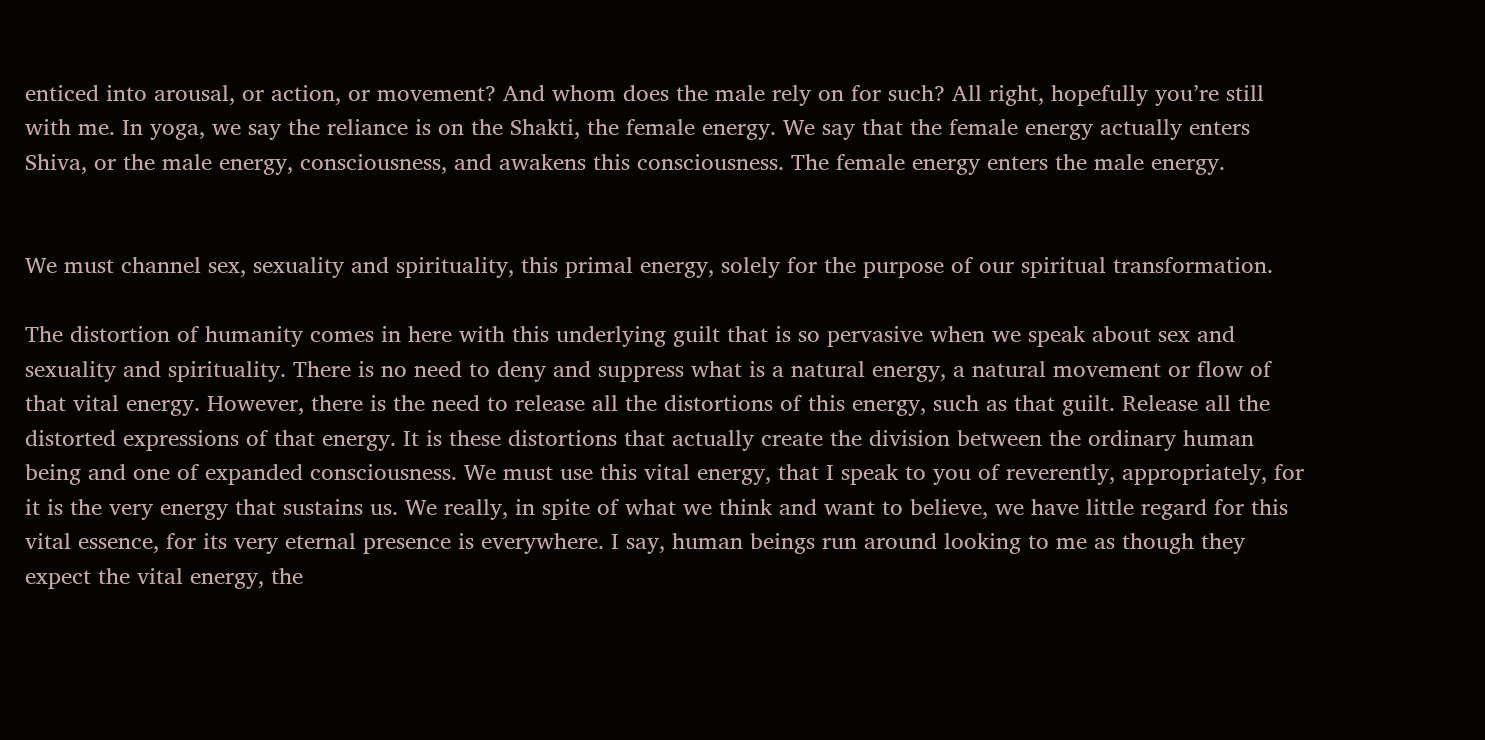enticed into arousal, or action, or movement? And whom does the male rely on for such? All right, hopefully you’re still with me. In yoga, we say the reliance is on the Shakti, the female energy. We say that the female energy actually enters Shiva, or the male energy, consciousness, and awakens this consciousness. The female energy enters the male energy.


We must channel sex, sexuality and spirituality, this primal energy, solely for the purpose of our spiritual transformation.

The distortion of humanity comes in here with this underlying guilt that is so pervasive when we speak about sex and sexuality and spirituality. There is no need to deny and suppress what is a natural energy, a natural movement or flow of that vital energy. However, there is the need to release all the distortions of this energy, such as that guilt. Release all the distorted expressions of that energy. It is these distortions that actually create the division between the ordinary human being and one of expanded consciousness. We must use this vital energy, that I speak to you of reverently, appropriately, for it is the very energy that sustains us. We really, in spite of what we think and want to believe, we have little regard for this vital essence, for its very eternal presence is everywhere. I say, human beings run around looking to me as though they expect the vital energy, the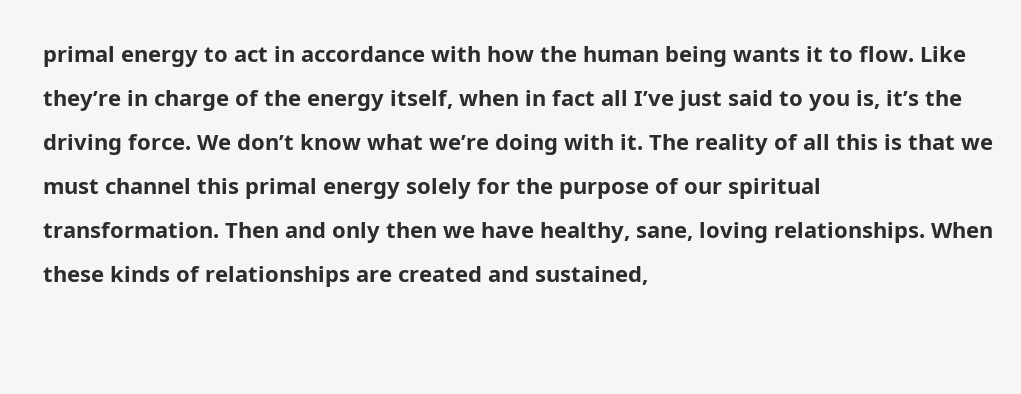primal energy to act in accordance with how the human being wants it to flow. Like they’re in charge of the energy itself, when in fact all I’ve just said to you is, it’s the driving force. We don’t know what we’re doing with it. The reality of all this is that we must channel this primal energy solely for the purpose of our spiritual transformation. Then and only then we have healthy, sane, loving relationships. When these kinds of relationships are created and sustained,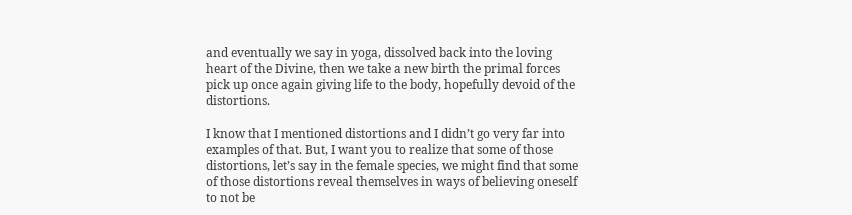and eventually we say in yoga, dissolved back into the loving heart of the Divine, then we take a new birth the primal forces pick up once again giving life to the body, hopefully devoid of the distortions.

I know that I mentioned distortions and I didn’t go very far into examples of that. But, I want you to realize that some of those distortions, let’s say in the female species, we might find that some of those distortions reveal themselves in ways of believing oneself to not be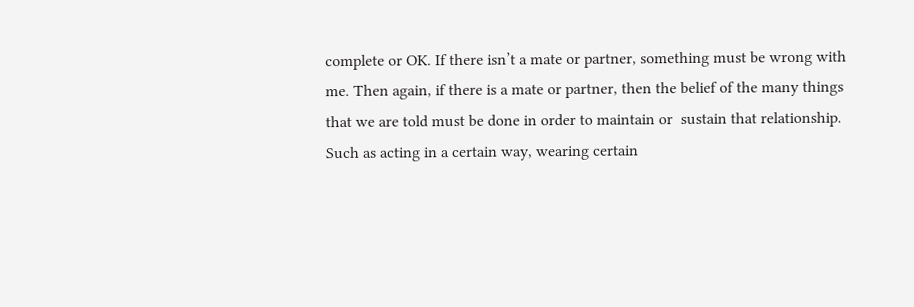complete or OK. If there isn’t a mate or partner, something must be wrong with me. Then again, if there is a mate or partner, then the belief of the many things that we are told must be done in order to maintain or  sustain that relationship. Such as acting in a certain way, wearing certain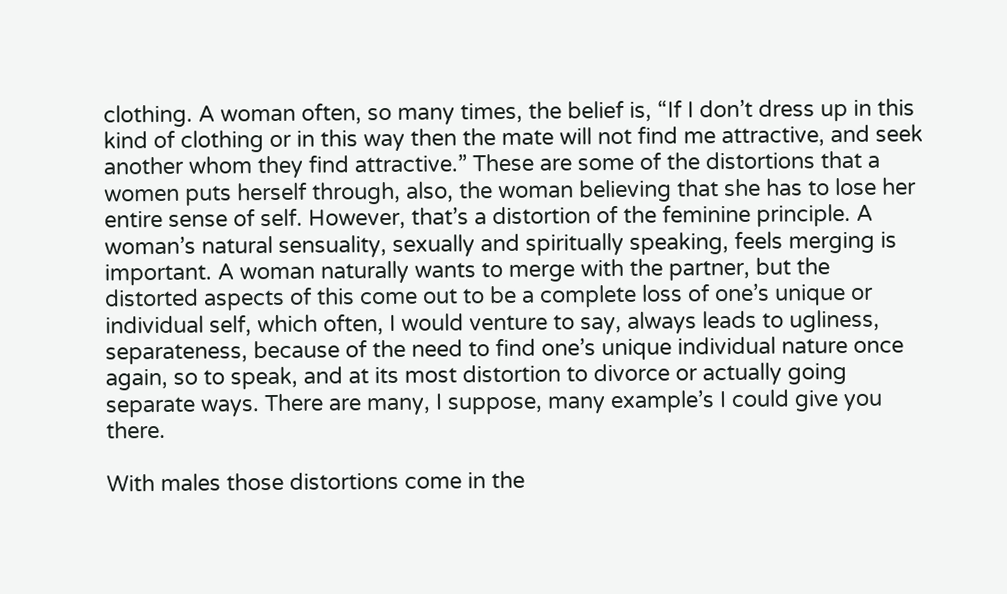clothing. A woman often, so many times, the belief is, “If I don’t dress up in this kind of clothing or in this way then the mate will not find me attractive, and seek another whom they find attractive.” These are some of the distortions that a women puts herself through, also, the woman believing that she has to lose her entire sense of self. However, that’s a distortion of the feminine principle. A woman’s natural sensuality, sexually and spiritually speaking, feels merging is important. A woman naturally wants to merge with the partner, but the distorted aspects of this come out to be a complete loss of one’s unique or individual self, which often, I would venture to say, always leads to ugliness, separateness, because of the need to find one’s unique individual nature once again, so to speak, and at its most distortion to divorce or actually going separate ways. There are many, I suppose, many example’s I could give you there.

With males those distortions come in the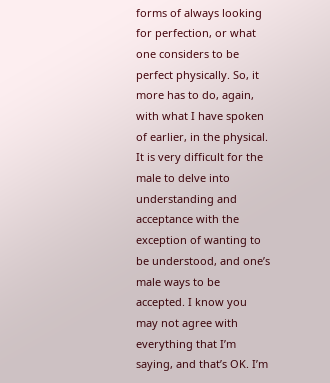forms of always looking for perfection, or what one considers to be perfect physically. So, it more has to do, again, with what I have spoken of earlier, in the physical. It is very difficult for the male to delve into understanding and acceptance with the exception of wanting to be understood, and one’s male ways to be accepted. I know you may not agree with everything that I’m saying, and that’s OK. I’m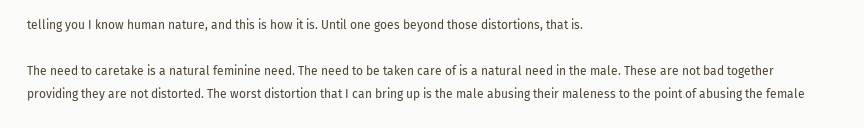telling you I know human nature, and this is how it is. Until one goes beyond those distortions, that is.

The need to caretake is a natural feminine need. The need to be taken care of is a natural need in the male. These are not bad together providing they are not distorted. The worst distortion that I can bring up is the male abusing their maleness to the point of abusing the female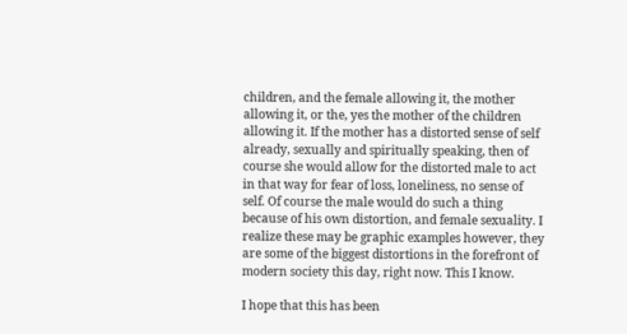children, and the female allowing it, the mother allowing it, or the, yes the mother of the children allowing it. If the mother has a distorted sense of self already, sexually and spiritually speaking, then of course she would allow for the distorted male to act in that way for fear of loss, loneliness, no sense of self. Of course the male would do such a thing because of his own distortion, and female sexuality. I realize these may be graphic examples however, they are some of the biggest distortions in the forefront of modern society this day, right now. This I know.

I hope that this has been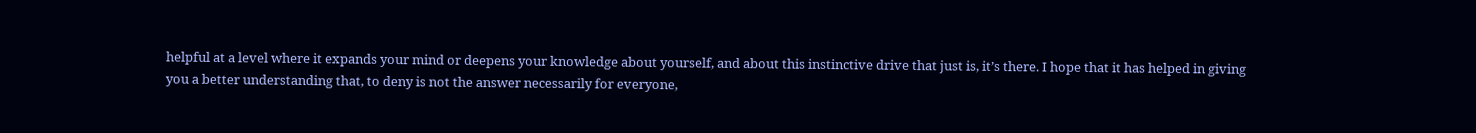helpful at a level where it expands your mind or deepens your knowledge about yourself, and about this instinctive drive that just is, it’s there. I hope that it has helped in giving you a better understanding that, to deny is not the answer necessarily for everyone,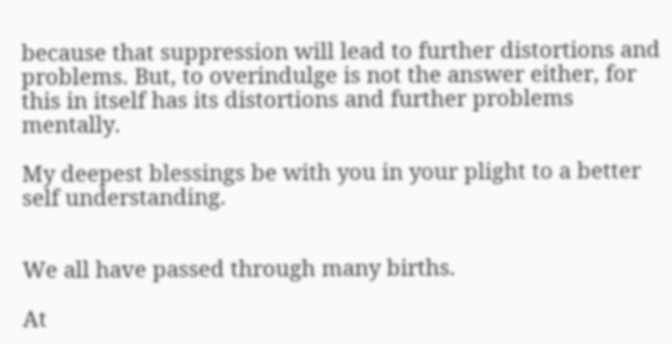because that suppression will lead to further distortions and problems. But, to overindulge is not the answer either, for this in itself has its distortions and further problems mentally.

My deepest blessings be with you in your plight to a better self understanding.


We all have passed through many births.

At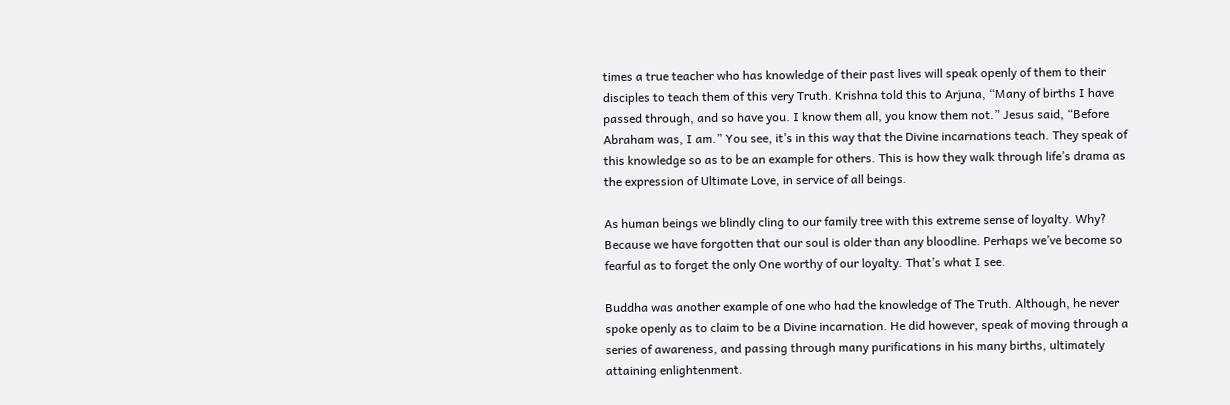times a true teacher who has knowledge of their past lives will speak openly of them to their disciples to teach them of this very Truth. Krishna told this to Arjuna, “Many of births I have passed through, and so have you. I know them all, you know them not.” Jesus said, “Before Abraham was, I am.” You see, it’s in this way that the Divine incarnations teach. They speak of this knowledge so as to be an example for others. This is how they walk through life’s drama as the expression of Ultimate Love, in service of all beings.

As human beings we blindly cling to our family tree with this extreme sense of loyalty. Why? Because we have forgotten that our soul is older than any bloodline. Perhaps we’ve become so fearful as to forget the only One worthy of our loyalty. That’s what I see.

Buddha was another example of one who had the knowledge of The Truth. Although, he never spoke openly as to claim to be a Divine incarnation. He did however, speak of moving through a series of awareness, and passing through many purifications in his many births, ultimately attaining enlightenment.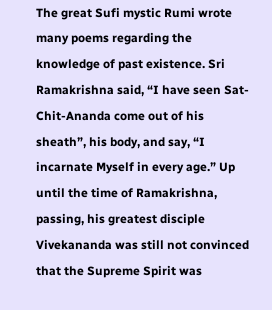The great Sufi mystic Rumi wrote many poems regarding the knowledge of past existence. Sri Ramakrishna said, “I have seen Sat-Chit-Ananda come out of his sheath”, his body, and say, “I incarnate Myself in every age.” Up until the time of Ramakrishna, passing, his greatest disciple Vivekananda was still not convinced that the Supreme Spirit was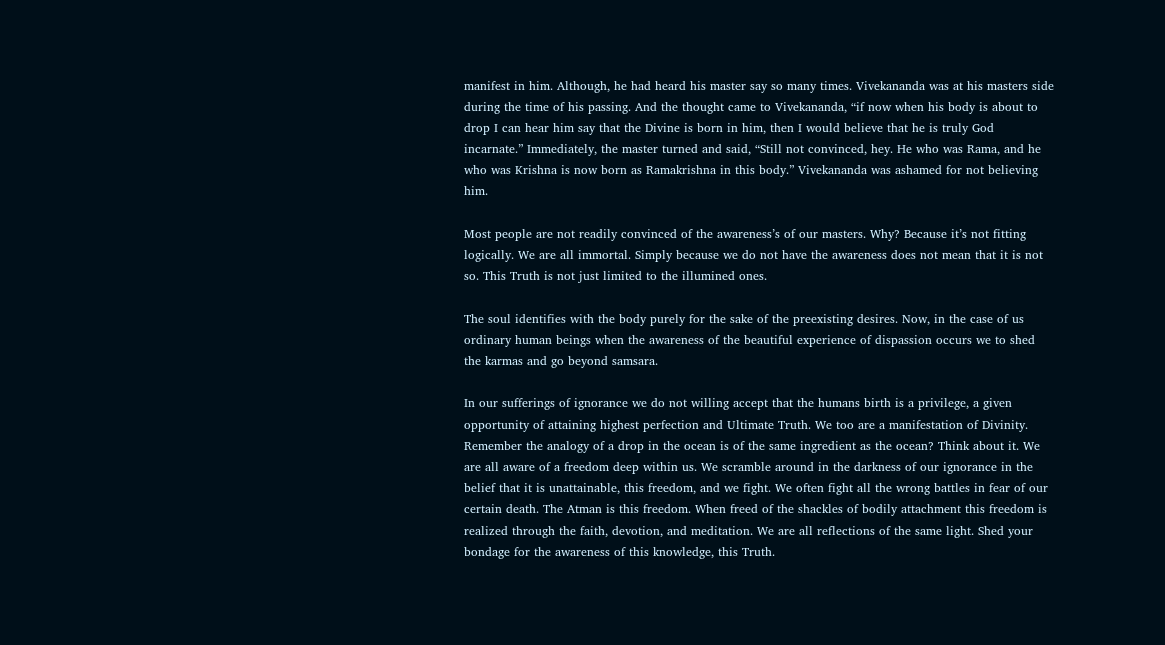manifest in him. Although, he had heard his master say so many times. Vivekananda was at his masters side during the time of his passing. And the thought came to Vivekananda, “if now when his body is about to drop I can hear him say that the Divine is born in him, then I would believe that he is truly God incarnate.” Immediately, the master turned and said, “Still not convinced, hey. He who was Rama, and he who was Krishna is now born as Ramakrishna in this body.” Vivekananda was ashamed for not believing him.

Most people are not readily convinced of the awareness’s of our masters. Why? Because it’s not fitting logically. We are all immortal. Simply because we do not have the awareness does not mean that it is not so. This Truth is not just limited to the illumined ones.

The soul identifies with the body purely for the sake of the preexisting desires. Now, in the case of us ordinary human beings when the awareness of the beautiful experience of dispassion occurs we to shed the karmas and go beyond samsara.

In our sufferings of ignorance we do not willing accept that the humans birth is a privilege, a given opportunity of attaining highest perfection and Ultimate Truth. We too are a manifestation of Divinity. Remember the analogy of a drop in the ocean is of the same ingredient as the ocean? Think about it. We are all aware of a freedom deep within us. We scramble around in the darkness of our ignorance in the belief that it is unattainable, this freedom, and we fight. We often fight all the wrong battles in fear of our certain death. The Atman is this freedom. When freed of the shackles of bodily attachment this freedom is realized through the faith, devotion, and meditation. We are all reflections of the same light. Shed your bondage for the awareness of this knowledge, this Truth.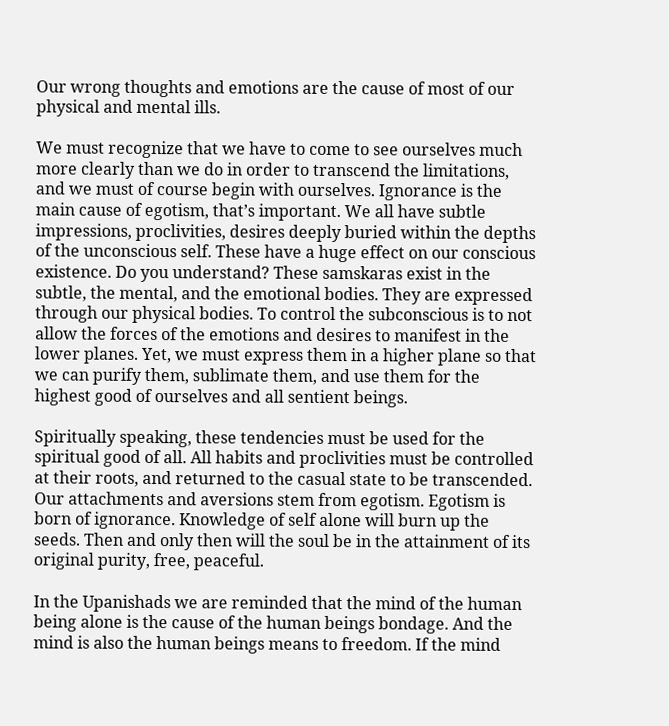Our wrong thoughts and emotions are the cause of most of our physical and mental ills.

We must recognize that we have to come to see ourselves much more clearly than we do in order to transcend the limitations, and we must of course begin with ourselves. Ignorance is the main cause of egotism, that’s important. We all have subtle impressions, proclivities, desires deeply buried within the depths of the unconscious self. These have a huge effect on our conscious existence. Do you understand? These samskaras exist in the subtle, the mental, and the emotional bodies. They are expressed through our physical bodies. To control the subconscious is to not allow the forces of the emotions and desires to manifest in the lower planes. Yet, we must express them in a higher plane so that we can purify them, sublimate them, and use them for the highest good of ourselves and all sentient beings.

Spiritually speaking, these tendencies must be used for the spiritual good of all. All habits and proclivities must be controlled at their roots, and returned to the casual state to be transcended. Our attachments and aversions stem from egotism. Egotism is born of ignorance. Knowledge of self alone will burn up the seeds. Then and only then will the soul be in the attainment of its original purity, free, peaceful.

In the Upanishads we are reminded that the mind of the human being alone is the cause of the human beings bondage. And the mind is also the human beings means to freedom. If the mind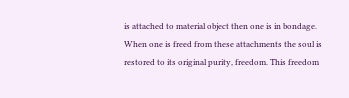is attached to material object then one is in bondage. When one is freed from these attachments the soul is restored to its original purity, freedom. This freedom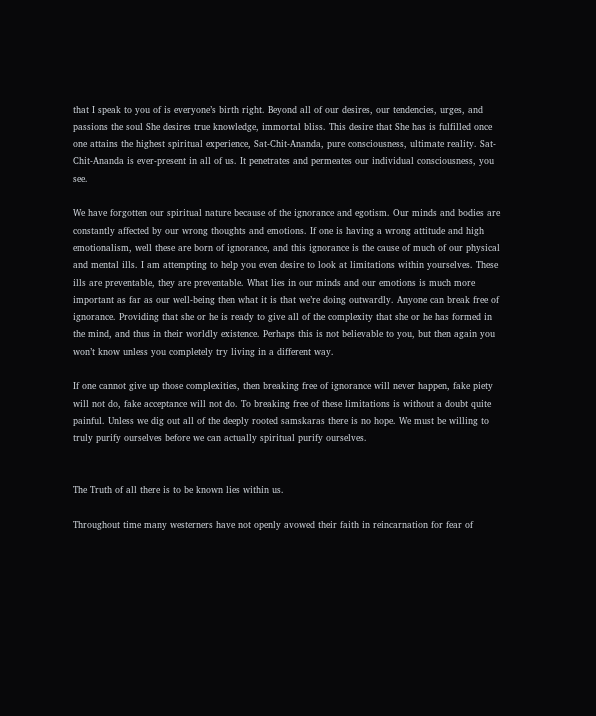that I speak to you of is everyone’s birth right. Beyond all of our desires, our tendencies, urges, and passions the soul She desires true knowledge, immortal bliss. This desire that She has is fulfilled once one attains the highest spiritual experience, Sat-Chit-Ananda, pure consciousness, ultimate reality. Sat-Chit-Ananda is ever-present in all of us. It penetrates and permeates our individual consciousness, you see.

We have forgotten our spiritual nature because of the ignorance and egotism. Our minds and bodies are constantly affected by our wrong thoughts and emotions. If one is having a wrong attitude and high emotionalism, well these are born of ignorance, and this ignorance is the cause of much of our physical and mental ills. I am attempting to help you even desire to look at limitations within yourselves. These ills are preventable, they are preventable. What lies in our minds and our emotions is much more important as far as our well-being then what it is that we’re doing outwardly. Anyone can break free of ignorance. Providing that she or he is ready to give all of the complexity that she or he has formed in the mind, and thus in their worldly existence. Perhaps this is not believable to you, but then again you won’t know unless you completely try living in a different way.

If one cannot give up those complexities, then breaking free of ignorance will never happen, fake piety will not do, fake acceptance will not do. To breaking free of these limitations is without a doubt quite painful. Unless we dig out all of the deeply rooted samskaras there is no hope. We must be willing to truly purify ourselves before we can actually spiritual purify ourselves.


The Truth of all there is to be known lies within us.

Throughout time many westerners have not openly avowed their faith in reincarnation for fear of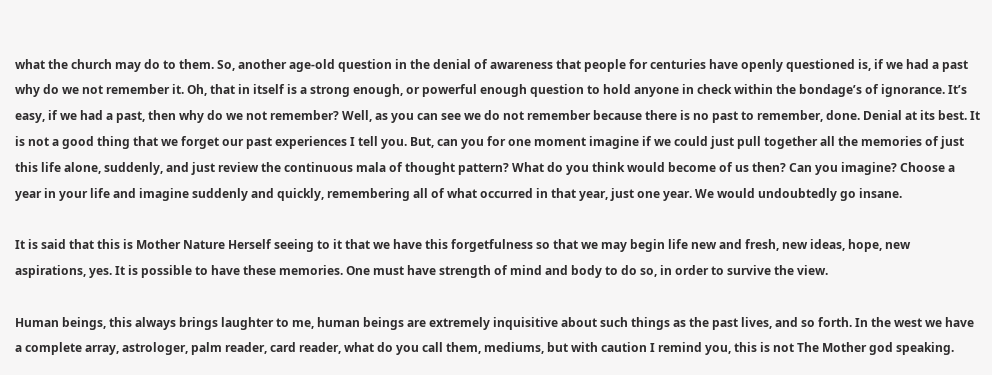what the church may do to them. So, another age-old question in the denial of awareness that people for centuries have openly questioned is, if we had a past why do we not remember it. Oh, that in itself is a strong enough, or powerful enough question to hold anyone in check within the bondage’s of ignorance. It’s easy, if we had a past, then why do we not remember? Well, as you can see we do not remember because there is no past to remember, done. Denial at its best. It is not a good thing that we forget our past experiences I tell you. But, can you for one moment imagine if we could just pull together all the memories of just this life alone, suddenly, and just review the continuous mala of thought pattern? What do you think would become of us then? Can you imagine? Choose a year in your life and imagine suddenly and quickly, remembering all of what occurred in that year, just one year. We would undoubtedly go insane.

It is said that this is Mother Nature Herself seeing to it that we have this forgetfulness so that we may begin life new and fresh, new ideas, hope, new aspirations, yes. It is possible to have these memories. One must have strength of mind and body to do so, in order to survive the view.

Human beings, this always brings laughter to me, human beings are extremely inquisitive about such things as the past lives, and so forth. In the west we have a complete array, astrologer, palm reader, card reader, what do you call them, mediums, but with caution I remind you, this is not The Mother god speaking.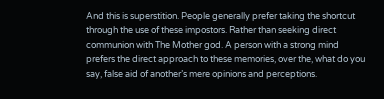And this is superstition. People generally prefer taking the shortcut through the use of these impostors. Rather than seeking direct communion with The Mother god. A person with a strong mind prefers the direct approach to these memories, over the, what do you say, false aid of another’s mere opinions and perceptions.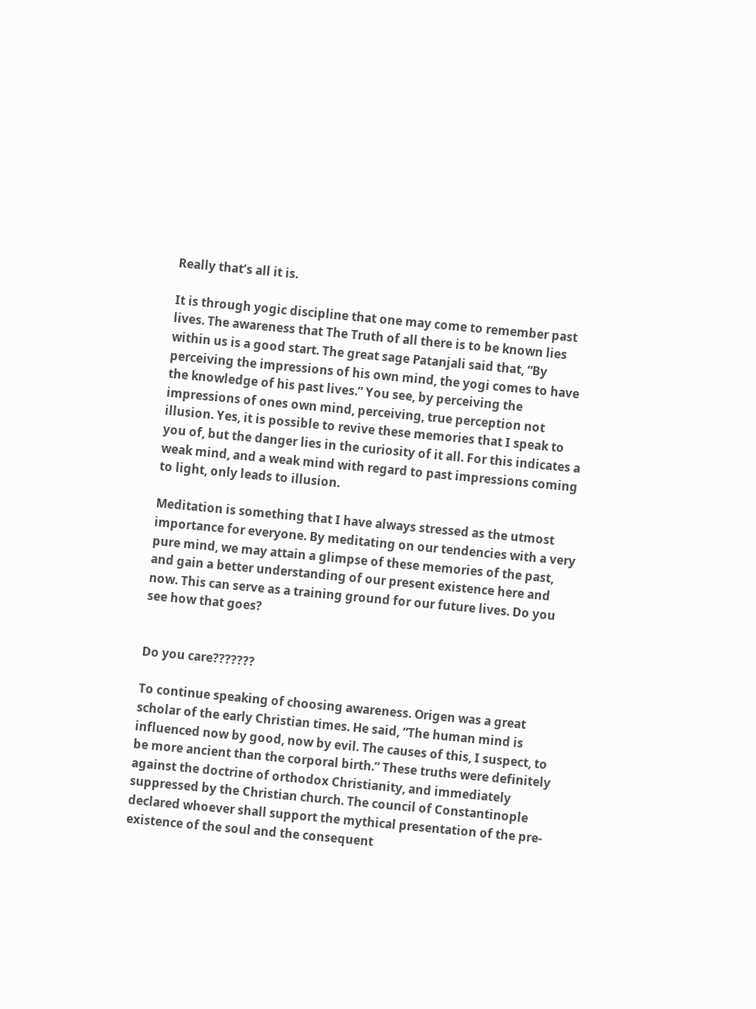Really that’s all it is.

It is through yogic discipline that one may come to remember past lives. The awareness that The Truth of all there is to be known lies within us is a good start. The great sage Patanjali said that, “By perceiving the impressions of his own mind, the yogi comes to have the knowledge of his past lives.” You see, by perceiving the impressions of ones own mind, perceiving, true perception not illusion. Yes, it is possible to revive these memories that I speak to you of, but the danger lies in the curiosity of it all. For this indicates a weak mind, and a weak mind with regard to past impressions coming to light, only leads to illusion.

Meditation is something that I have always stressed as the utmost importance for everyone. By meditating on our tendencies with a very pure mind, we may attain a glimpse of these memories of the past, and gain a better understanding of our present existence here and now. This can serve as a training ground for our future lives. Do you see how that goes?


Do you care???????

To continue speaking of choosing awareness. Origen was a great scholar of the early Christian times. He said, “The human mind is influenced now by good, now by evil. The causes of this, I suspect, to be more ancient than the corporal birth.” These truths were definitely against the doctrine of orthodox Christianity, and immediately suppressed by the Christian church. The council of Constantinople declared whoever shall support the mythical presentation of the pre-existence of the soul and the consequent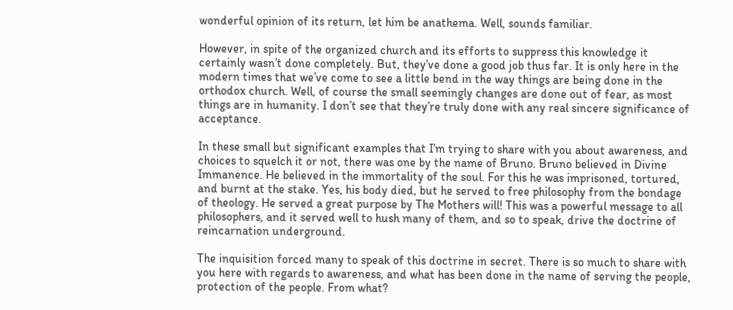wonderful opinion of its return, let him be anathema. Well, sounds familiar.

However, in spite of the organized church and its efforts to suppress this knowledge it certainly wasn’t done completely. But, they’ve done a good job thus far. It is only here in the modern times that we’ve come to see a little bend in the way things are being done in the orthodox church. Well, of course the small seemingly changes are done out of fear, as most things are in humanity. I don’t see that they’re truly done with any real sincere significance of acceptance.

In these small but significant examples that I’m trying to share with you about awareness, and choices to squelch it or not, there was one by the name of Bruno. Bruno believed in Divine Immanence. He believed in the immortality of the soul. For this he was imprisoned, tortured, and burnt at the stake. Yes, his body died, but he served to free philosophy from the bondage of theology. He served a great purpose by The Mothers will! This was a powerful message to all philosophers, and it served well to hush many of them, and so to speak, drive the doctrine of reincarnation underground.

The inquisition forced many to speak of this doctrine in secret. There is so much to share with you here with regards to awareness, and what has been done in the name of serving the people, protection of the people. From what?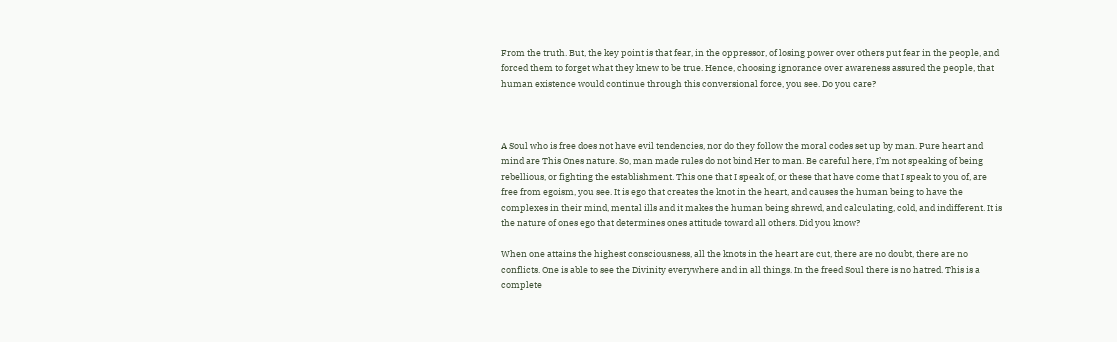From the truth. But, the key point is that fear, in the oppressor, of losing power over others put fear in the people, and forced them to forget what they knew to be true. Hence, choosing ignorance over awareness assured the people, that human existence would continue through this conversional force, you see. Do you care?



A Soul who is free does not have evil tendencies, nor do they follow the moral codes set up by man. Pure heart and mind are This Ones nature. So, man made rules do not bind Her to man. Be careful here, I’m not speaking of being rebellious, or fighting the establishment. This one that I speak of, or these that have come that I speak to you of, are free from egoism, you see. It is ego that creates the knot in the heart, and causes the human being to have the complexes in their mind, mental ills and it makes the human being shrewd, and calculating, cold, and indifferent. It is the nature of ones ego that determines ones attitude toward all others. Did you know?

When one attains the highest consciousness, all the knots in the heart are cut, there are no doubt, there are no conflicts. One is able to see the Divinity everywhere and in all things. In the freed Soul there is no hatred. This is a complete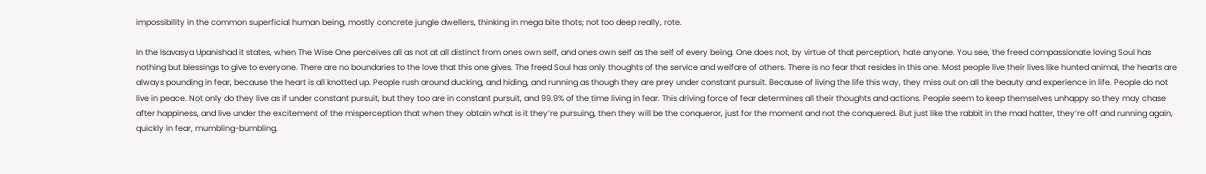impossibility in the common superficial human being, mostly concrete jungle dwellers, thinking in mega bite thots; not too deep really, rote.

In the Isavasya Upanishad it states, when The Wise One perceives all as not at all distinct from ones own self, and ones own self as the self of every being. One does not, by virtue of that perception, hate anyone. You see, the freed compassionate loving Soul has nothing but blessings to give to everyone. There are no boundaries to the love that this one gives. The freed Soul has only thoughts of the service and welfare of others. There is no fear that resides in this one. Most people live their lives like hunted animal, the hearts are always pounding in fear, because the heart is all knotted up. People rush around ducking, and hiding, and running as though they are prey under constant pursuit. Because of living the life this way, they miss out on all the beauty and experience in life. People do not live in peace. Not only do they live as if under constant pursuit, but they too are in constant pursuit, and 99.9% of the time living in fear. This driving force of fear determines all their thoughts and actions. People seem to keep themselves unhappy so they may chase after happiness, and live under the excitement of the misperception that when they obtain what is it they’re pursuing, then they will be the conqueror, just for the moment and not the conquered. But just like the rabbit in the mad hatter, they’re off and running again, quickly in fear, mumbling-bumbling.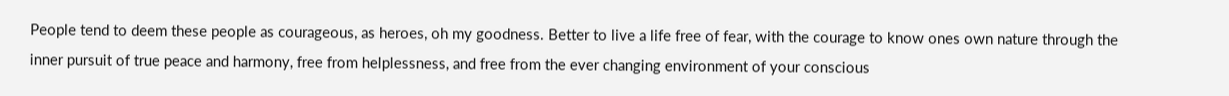People tend to deem these people as courageous, as heroes, oh my goodness. Better to live a life free of fear, with the courage to know ones own nature through the inner pursuit of true peace and harmony, free from helplessness, and free from the ever changing environment of your conscious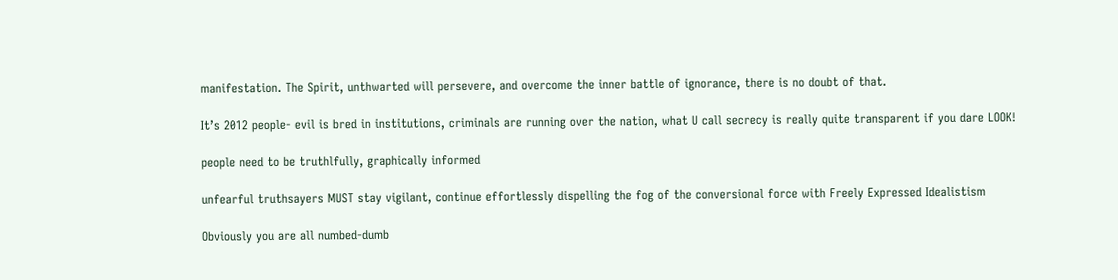manifestation. The Spirit, unthwarted will persevere, and overcome the inner battle of ignorance, there is no doubt of that.

It’s 2012 people- evil is bred in institutions, criminals are running over the nation, what U call secrecy is really quite transparent if you dare LOOK!

people need to be truthlfully, graphically informed

unfearful truthsayers MUST stay vigilant, continue effortlessly dispelling the fog of the conversional force with Freely Expressed Idealistism

Obviously you are all numbed-dumb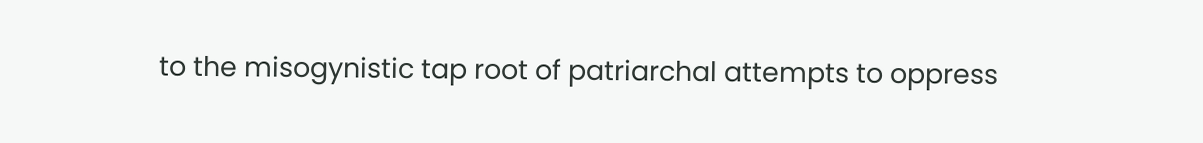to the misogynistic tap root of patriarchal attempts to oppress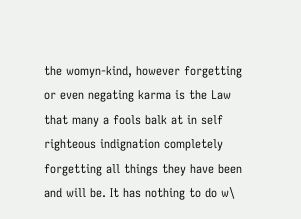the womyn-kind, however forgetting or even negating karma is the Law that many a fools balk at in self righteous indignation completely forgetting all things they have been and will be. It has nothing to do w\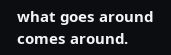what goes around comes around.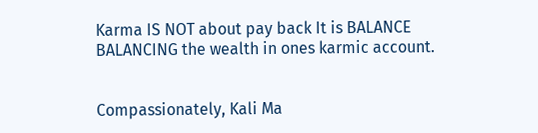Karma IS NOT about pay back It is BALANCE BALANCING the wealth in ones karmic account.


Compassionately, Kali Ma